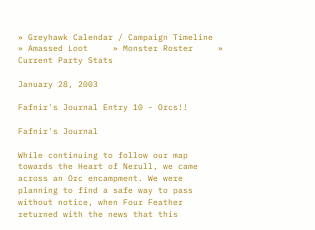» Greyhawk Calendar / Campaign Timeline     » Amassed Loot     » Monster Roster     » Current Party Stats

January 28, 2003

Fafnir's Journal Entry 10 - Orcs!!

Fafnir's Journal

While continuing to follow our map towards the Heart of Nerull, we came across an Orc encampment. We were planning to find a safe way to pass without notice, when Four Feather returned with the news that this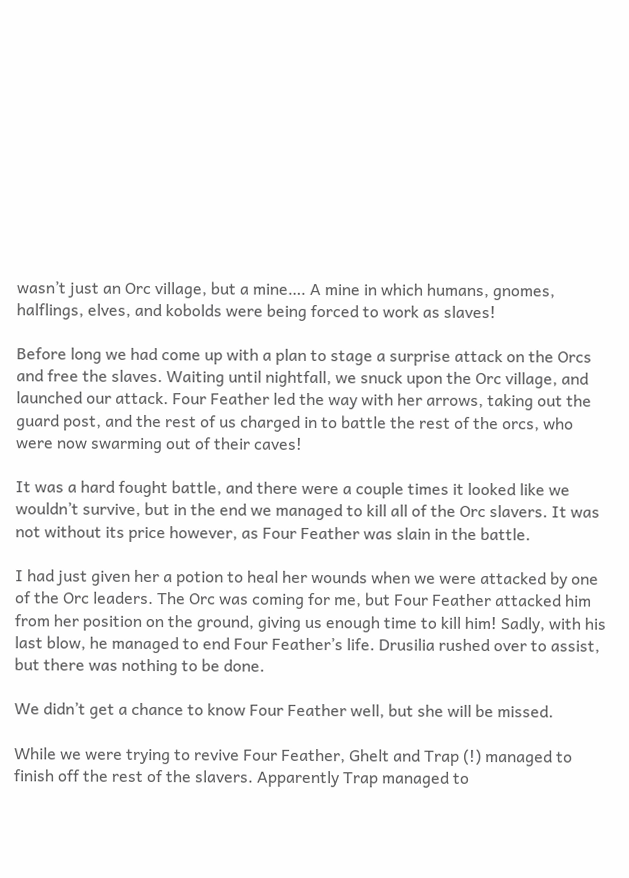wasn’t just an Orc village, but a mine…. A mine in which humans, gnomes, halflings, elves, and kobolds were being forced to work as slaves!

Before long we had come up with a plan to stage a surprise attack on the Orcs and free the slaves. Waiting until nightfall, we snuck upon the Orc village, and launched our attack. Four Feather led the way with her arrows, taking out the guard post, and the rest of us charged in to battle the rest of the orcs, who were now swarming out of their caves!

It was a hard fought battle, and there were a couple times it looked like we wouldn’t survive, but in the end we managed to kill all of the Orc slavers. It was not without its price however, as Four Feather was slain in the battle.

I had just given her a potion to heal her wounds when we were attacked by one of the Orc leaders. The Orc was coming for me, but Four Feather attacked him from her position on the ground, giving us enough time to kill him! Sadly, with his last blow, he managed to end Four Feather’s life. Drusilia rushed over to assist, but there was nothing to be done.

We didn’t get a chance to know Four Feather well, but she will be missed.

While we were trying to revive Four Feather, Ghelt and Trap (!) managed to finish off the rest of the slavers. Apparently Trap managed to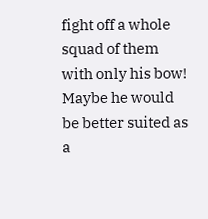fight off a whole squad of them with only his bow! Maybe he would be better suited as a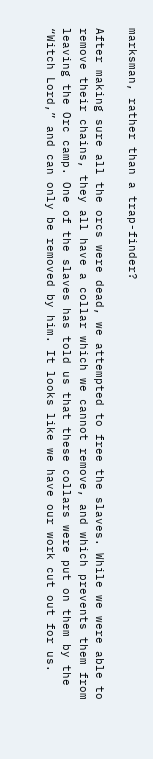marksman, rather than a trap-finder?

After making sure all the orcs were dead, we attempted to free the slaves. While we were able to remove their chains, they all have a collar which we cannot remove, and which prevents them from leaving the Orc camp. One of the slaves has told us that these collars were put on them by the “Witch Lord,” and can only be removed by him. It looks like we have our work cut out for us.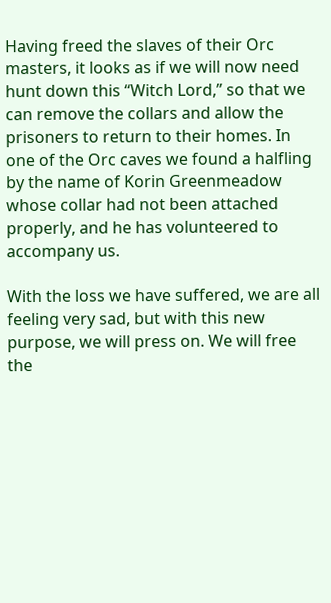Having freed the slaves of their Orc masters, it looks as if we will now need hunt down this “Witch Lord,” so that we can remove the collars and allow the prisoners to return to their homes. In one of the Orc caves we found a halfling by the name of Korin Greenmeadow whose collar had not been attached properly, and he has volunteered to accompany us.

With the loss we have suffered, we are all feeling very sad, but with this new purpose, we will press on. We will free the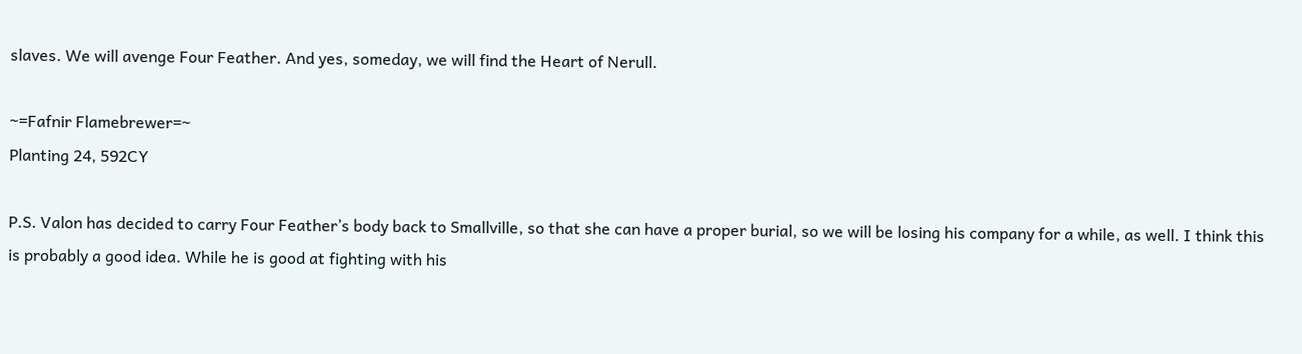slaves. We will avenge Four Feather. And yes, someday, we will find the Heart of Nerull.

~=Fafnir Flamebrewer=~
Planting 24, 592CY

P.S. Valon has decided to carry Four Feather’s body back to Smallville, so that she can have a proper burial, so we will be losing his company for a while, as well. I think this is probably a good idea. While he is good at fighting with his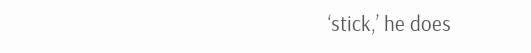‘stick,’ he does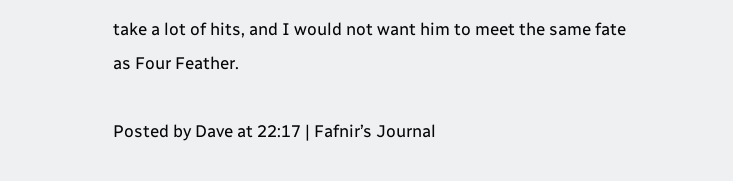take a lot of hits, and I would not want him to meet the same fate as Four Feather.

Posted by Dave at 22:17 | Fafnir’s Journal